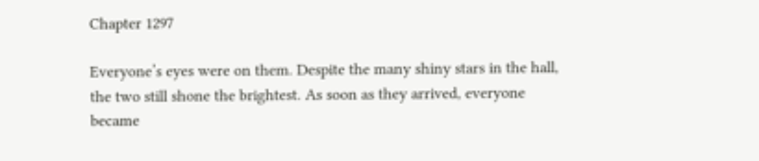Chapter 1297

Everyone’s eyes were on them. Despite the many shiny stars in the hall, the two still shone the brightest. As soon as they arrived, everyone became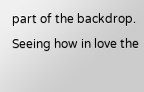part of the backdrop. Seeing how in love the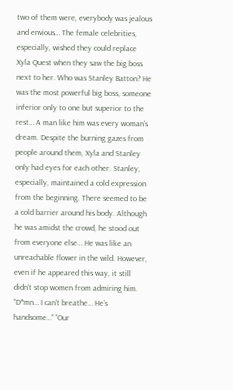two of them were, everybody was jealous and envious… The female celebrities, especially, wished they could replace Xyla Quest when they saw the big boss next to her. Who was Stanley Batton? He was the most powerful big boss, someone inferior only to one but superior to the rest… A man like him was every woman’s dream. Despite the burning gazes from people around them, Xyla and Stanley only had eyes for each other. Stanley, especially, maintained a cold expression from the beginning. There seemed to be a cold barrier around his body. Although he was amidst the crowd, he stood out from everyone else… He was like an unreachable flower in the wild. However, even if he appeared this way, it still didn’t stop women from admiring him. “D*mn… I can’t breathe… He’s handsome…” “Our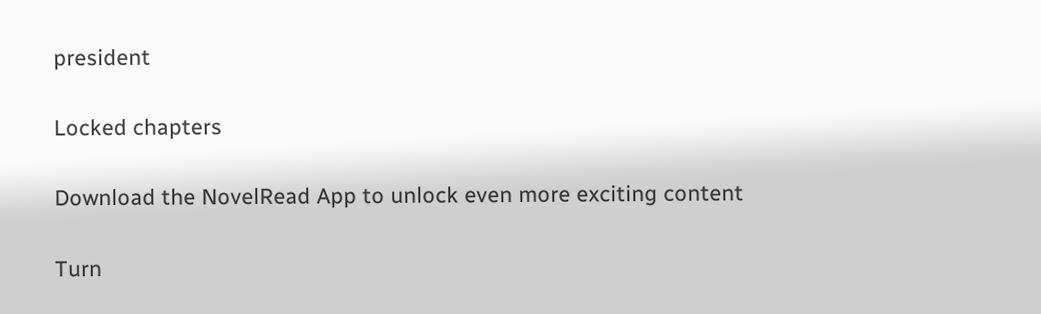president

Locked chapters

Download the NovelRead App to unlock even more exciting content

Turn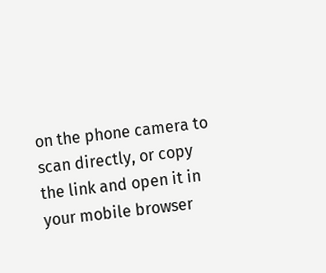on the phone camera to scan directly, or copy the link and open it in your mobile browser